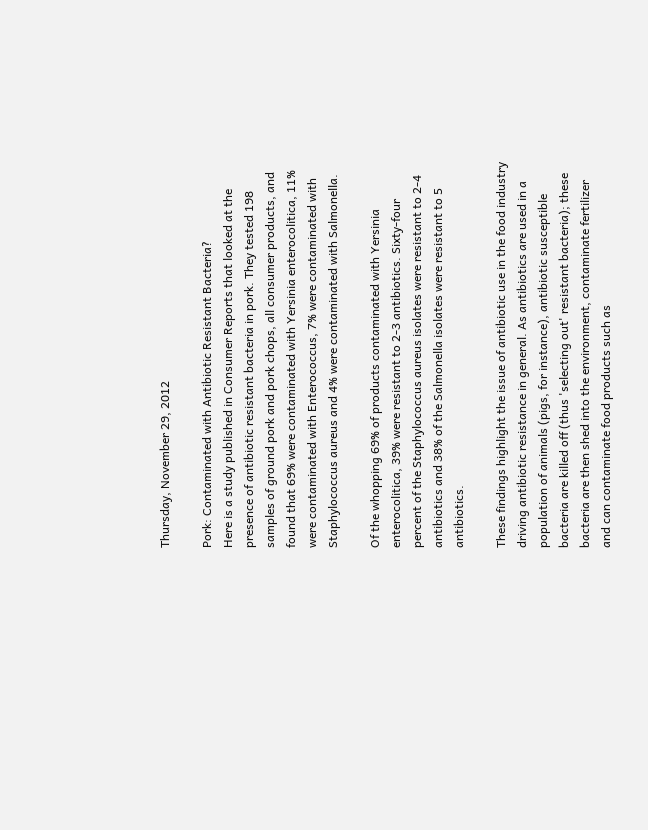Thursday, November 29, 2012

Pork: Contaminated with Antibiotic Resistant Bacteria?
Here is a study published in Consumer Reports that looked at the presence of antibiotic resistant bacteria in pork. They tested 198 samples of ground pork and pork chops, all consumer products, and found that 69% were contaminated with Yersinia enterocolitica, 11% were contaminated with Enterococcus, 7% were contaminated with Staphylococcus aureus and 4% were contaminated with Salmonella.

Of the whopping 69% of products contaminated with Yersinia enterocolitica, 39% were resistant to 2-3 antibiotics. Sixty-four percent of the Staphylococcus aureus isolates were resistant to 2-4 antibiotics and 38% of the Salmonella isolates were resistant to 5 antibiotics.

These findings highlight the issue of antibiotic use in the food industry driving antibiotic resistance in general. As antibiotics are used in a population of animals (pigs, for instance), antibiotic susceptible bacteria are killed off (thus 'selecting out' resistant bacteria); these bacteria are then shed into the environment, contaminate fertilizer and can contaminate food products such as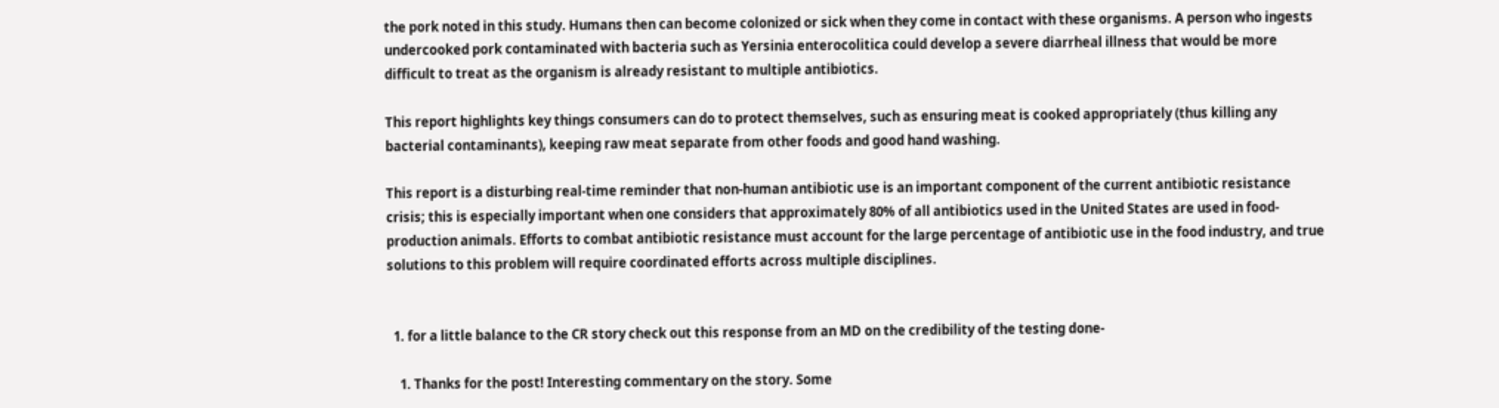the pork noted in this study. Humans then can become colonized or sick when they come in contact with these organisms. A person who ingests undercooked pork contaminated with bacteria such as Yersinia enterocolitica could develop a severe diarrheal illness that would be more difficult to treat as the organism is already resistant to multiple antibiotics.

This report highlights key things consumers can do to protect themselves, such as ensuring meat is cooked appropriately (thus killing any bacterial contaminants), keeping raw meat separate from other foods and good hand washing.

This report is a disturbing real-time reminder that non-human antibiotic use is an important component of the current antibiotic resistance crisis; this is especially important when one considers that approximately 80% of all antibiotics used in the United States are used in food-production animals. Efforts to combat antibiotic resistance must account for the large percentage of antibiotic use in the food industry, and true solutions to this problem will require coordinated efforts across multiple disciplines.


  1. for a little balance to the CR story check out this response from an MD on the credibility of the testing done-

    1. Thanks for the post! Interesting commentary on the story. Some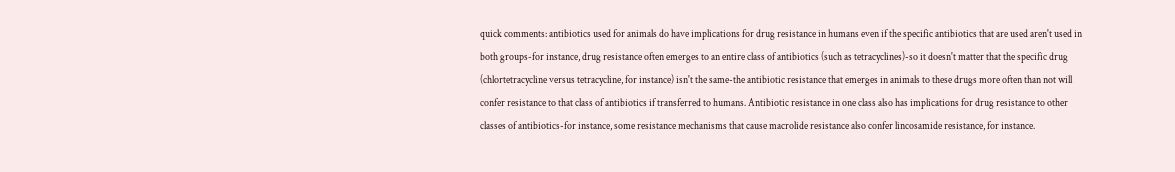quick comments: antibiotics used for animals do have implications for drug resistance in humans even if the specific antibiotics that are used aren't used in both groups-for instance, drug resistance often emerges to an entire class of antibiotics (such as tetracyclines)-so it doesn't matter that the specific drug (chlortetracycline versus tetracycline, for instance) isn't the same-the antibiotic resistance that emerges in animals to these drugs more often than not will confer resistance to that class of antibiotics if transferred to humans. Antibiotic resistance in one class also has implications for drug resistance to other classes of antibiotics-for instance, some resistance mechanisms that cause macrolide resistance also confer lincosamide resistance, for instance.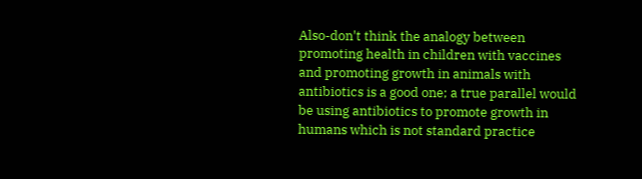Also-don't think the analogy between promoting health in children with vaccines and promoting growth in animals with antibiotics is a good one; a true parallel would be using antibiotics to promote growth in humans which is not standard practice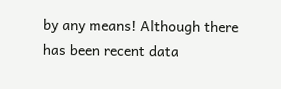by any means! Although there has been recent data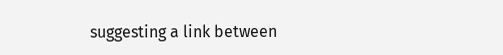suggesting a link between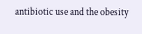antibiotic use and the obesity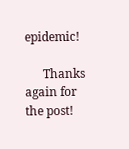epidemic!

      Thanks again for the post!